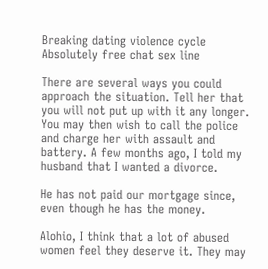Breaking dating violence cycle Absolutely free chat sex line

There are several ways you could approach the situation. Tell her that you will not put up with it any longer. You may then wish to call the police and charge her with assault and battery. A few months ago, I told my husband that I wanted a divorce.

He has not paid our mortgage since, even though he has the money.

Alohio, I think that a lot of abused women feel they deserve it. They may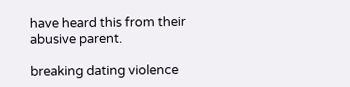have heard this from their abusive parent.

breaking dating violence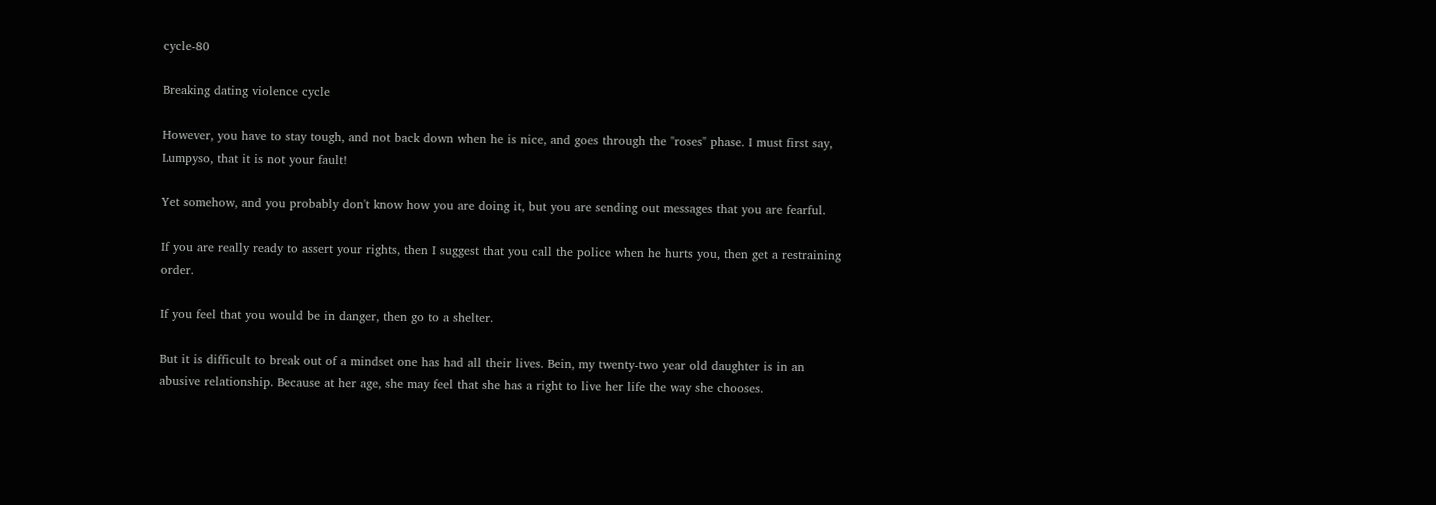cycle-80

Breaking dating violence cycle

However, you have to stay tough, and not back down when he is nice, and goes through the "roses" phase. I must first say, Lumpyso, that it is not your fault!

Yet somehow, and you probably don't know how you are doing it, but you are sending out messages that you are fearful.

If you are really ready to assert your rights, then I suggest that you call the police when he hurts you, then get a restraining order.

If you feel that you would be in danger, then go to a shelter.

But it is difficult to break out of a mindset one has had all their lives. Bein, my twenty-two year old daughter is in an abusive relationship. Because at her age, she may feel that she has a right to live her life the way she chooses.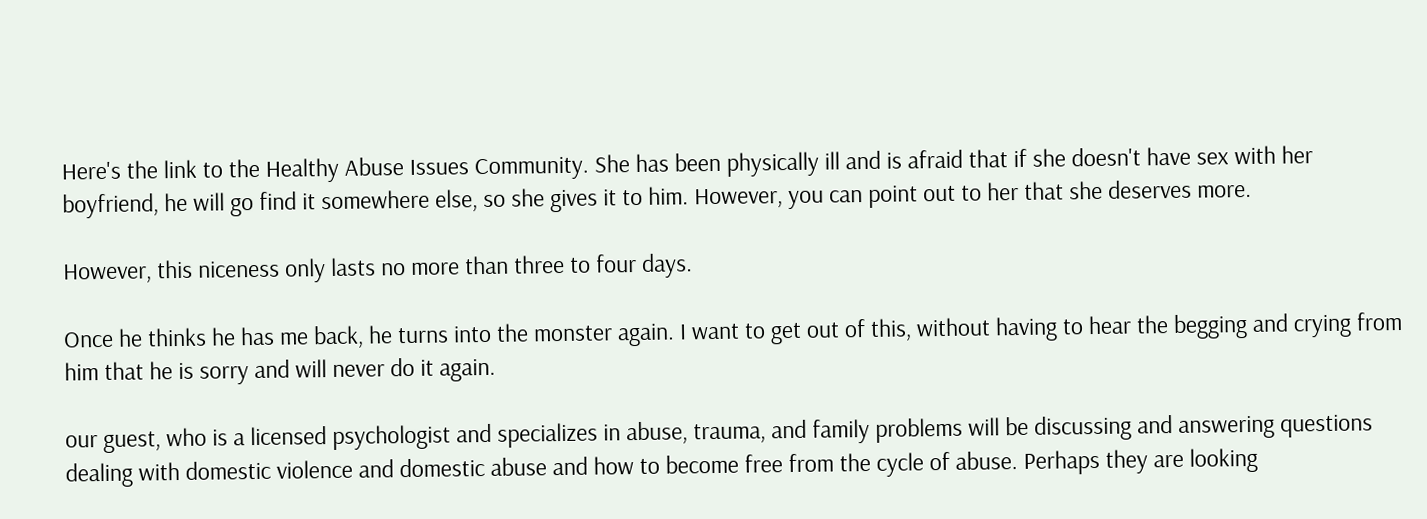Here's the link to the Healthy Abuse Issues Community. She has been physically ill and is afraid that if she doesn't have sex with her boyfriend, he will go find it somewhere else, so she gives it to him. However, you can point out to her that she deserves more.

However, this niceness only lasts no more than three to four days.

Once he thinks he has me back, he turns into the monster again. I want to get out of this, without having to hear the begging and crying from him that he is sorry and will never do it again.

our guest, who is a licensed psychologist and specializes in abuse, trauma, and family problems will be discussing and answering questions dealing with domestic violence and domestic abuse and how to become free from the cycle of abuse. Perhaps they are looking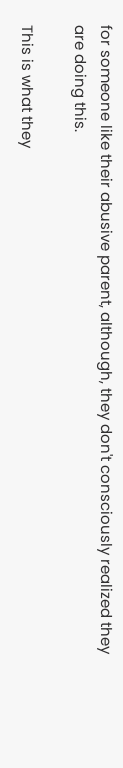for someone like their abusive parent, although, they don't consciously realized they are doing this.

This is what they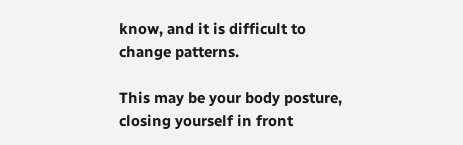know, and it is difficult to change patterns.

This may be your body posture, closing yourself in front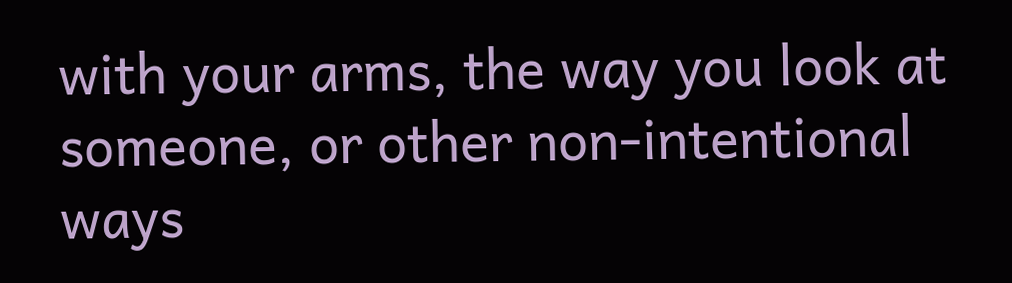with your arms, the way you look at someone, or other non-intentional ways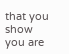that you show you are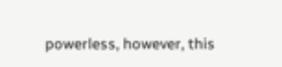powerless, however, this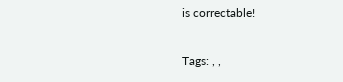is correctable!

Tags: , ,